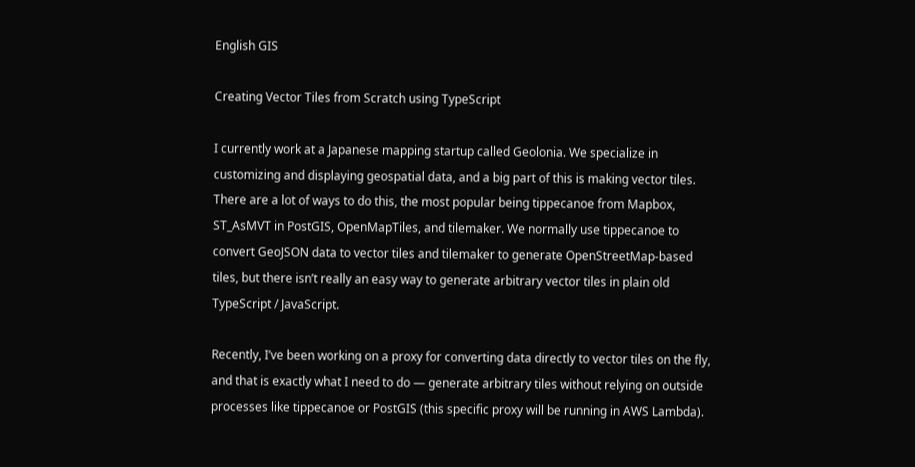English GIS

Creating Vector Tiles from Scratch using TypeScript

I currently work at a Japanese mapping startup called Geolonia. We specialize in customizing and displaying geospatial data, and a big part of this is making vector tiles. There are a lot of ways to do this, the most popular being tippecanoe from Mapbox, ST_AsMVT in PostGIS, OpenMapTiles, and tilemaker. We normally use tippecanoe to convert GeoJSON data to vector tiles and tilemaker to generate OpenStreetMap-based tiles, but there isn’t really an easy way to generate arbitrary vector tiles in plain old TypeScript / JavaScript.

Recently, I’ve been working on a proxy for converting data directly to vector tiles on the fly, and that is exactly what I need to do — generate arbitrary tiles without relying on outside processes like tippecanoe or PostGIS (this specific proxy will be running in AWS Lambda).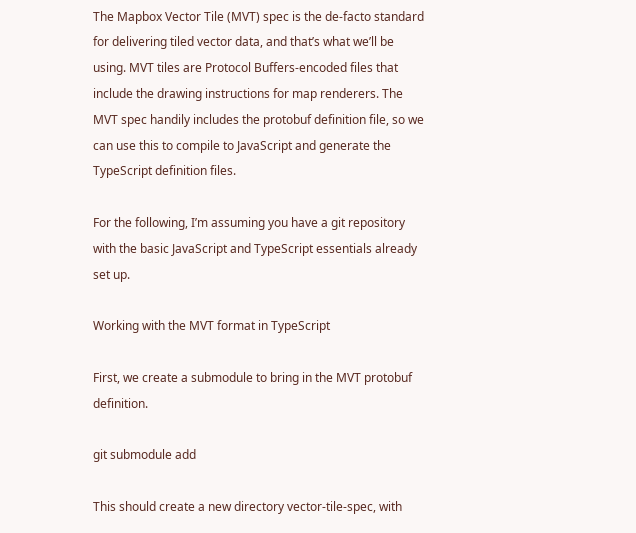The Mapbox Vector Tile (MVT) spec is the de-facto standard for delivering tiled vector data, and that’s what we’ll be using. MVT tiles are Protocol Buffers-encoded files that include the drawing instructions for map renderers. The MVT spec handily includes the protobuf definition file, so we can use this to compile to JavaScript and generate the TypeScript definition files.

For the following, I’m assuming you have a git repository with the basic JavaScript and TypeScript essentials already set up.

Working with the MVT format in TypeScript

First, we create a submodule to bring in the MVT protobuf definition.

git submodule add

This should create a new directory vector-tile-spec, with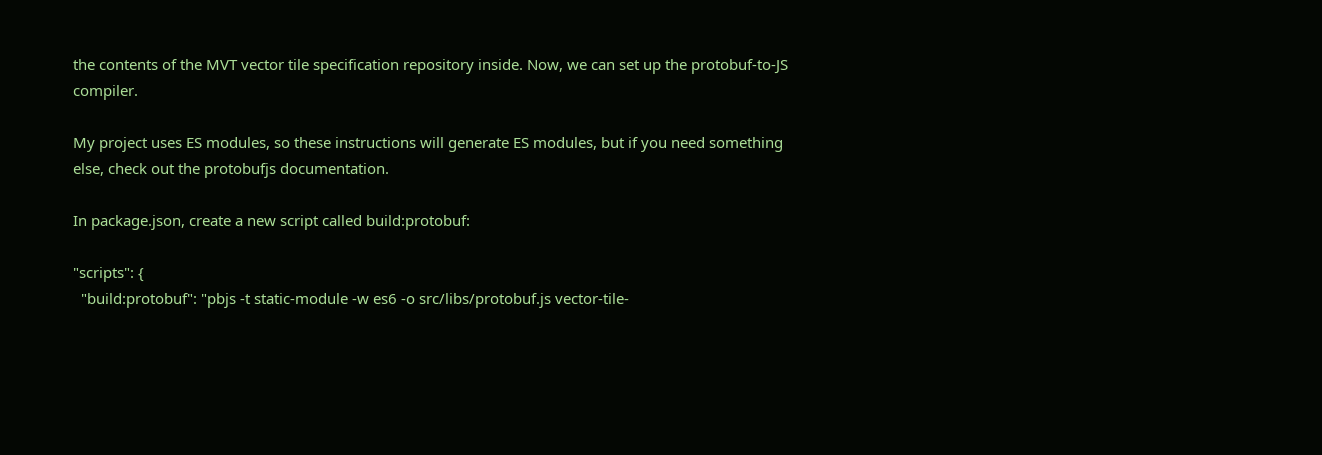the contents of the MVT vector tile specification repository inside. Now, we can set up the protobuf-to-JS compiler.

My project uses ES modules, so these instructions will generate ES modules, but if you need something else, check out the protobufjs documentation.

In package.json, create a new script called build:protobuf:

"scripts": {
  "build:protobuf": "pbjs -t static-module -w es6 -o src/libs/protobuf.js vector-tile-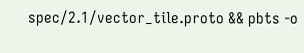spec/2.1/vector_tile.proto && pbts -o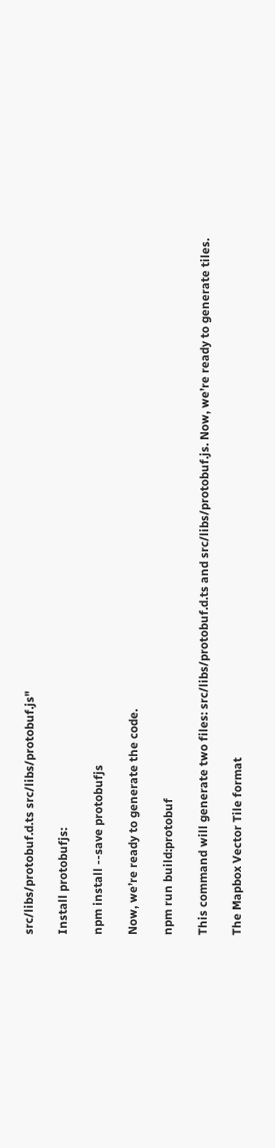src/libs/protobuf.d.ts src/libs/protobuf.js"

Install protobufjs:

npm install --save protobufjs

Now, we’re ready to generate the code.

npm run build:protobuf

This command will generate two files: src/libs/protobuf.d.ts and src/libs/protobuf.js. Now, we’re ready to generate tiles.

The Mapbox Vector Tile format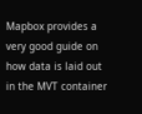Mapbox provides a very good guide on how data is laid out in the MVT container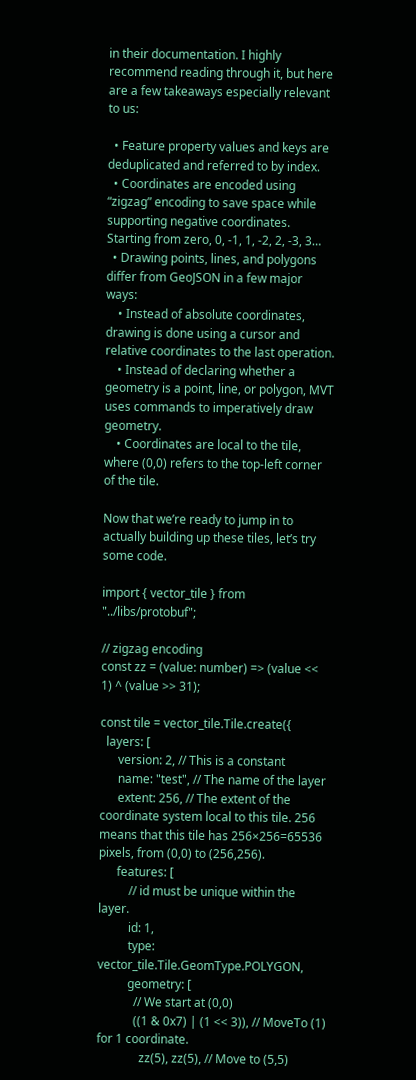in their documentation. I highly recommend reading through it, but here are a few takeaways especially relevant to us:

  • Feature property values and keys are deduplicated and referred to by index.
  • Coordinates are encoded using “zigzag” encoding to save space while supporting negative coordinates. Starting from zero, 0, -1, 1, -2, 2, -3, 3…
  • Drawing points, lines, and polygons differ from GeoJSON in a few major ways:
    • Instead of absolute coordinates, drawing is done using a cursor and relative coordinates to the last operation.
    • Instead of declaring whether a geometry is a point, line, or polygon, MVT uses commands to imperatively draw geometry.
    • Coordinates are local to the tile, where (0,0) refers to the top-left corner of the tile.

Now that we’re ready to jump in to actually building up these tiles, let’s try some code.

import { vector_tile } from "../libs/protobuf";

// zigzag encoding
const zz = (value: number) => (value << 1) ^ (value >> 31);

const tile = vector_tile.Tile.create({
  layers: [
      version: 2, // This is a constant
      name: "test", // The name of the layer
      extent: 256, // The extent of the coordinate system local to this tile. 256 means that this tile has 256×256=65536 pixels, from (0,0) to (256,256).
      features: [
          // id must be unique within the layer.
          id: 1,
          type: vector_tile.Tile.GeomType.POLYGON,
          geometry: [
            // We start at (0,0)
            ((1 & 0x7) | (1 << 3)), // MoveTo (1) for 1 coordinate.
              zz(5), zz(5), // Move to (5,5)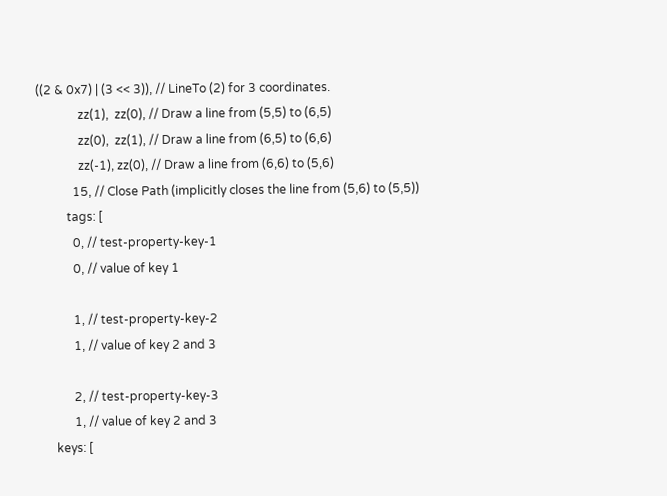((2 & 0x7) | (3 << 3)), // LineTo (2) for 3 coordinates.
              zz(1),  zz(0), // Draw a line from (5,5) to (6,5)
              zz(0),  zz(1), // Draw a line from (6,5) to (6,6)
              zz(-1), zz(0), // Draw a line from (6,6) to (5,6)
            15, // Close Path (implicitly closes the line from (5,6) to (5,5))
          tags: [
            0, // test-property-key-1
            0, // value of key 1

            1, // test-property-key-2
            1, // value of key 2 and 3

            2, // test-property-key-3
            1, // value of key 2 and 3
      keys: [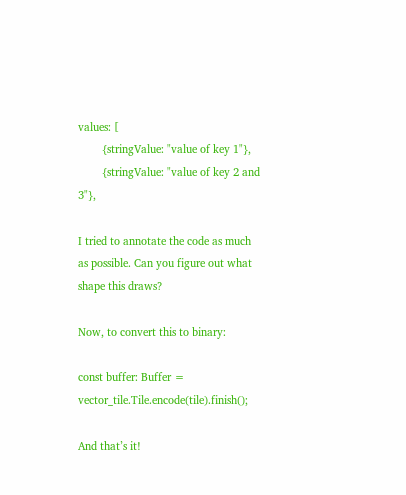values: [
        {stringValue: "value of key 1"},
        {stringValue: "value of key 2 and 3"},

I tried to annotate the code as much as possible. Can you figure out what shape this draws?

Now, to convert this to binary:

const buffer: Buffer = vector_tile.Tile.encode(tile).finish();

And that’s it!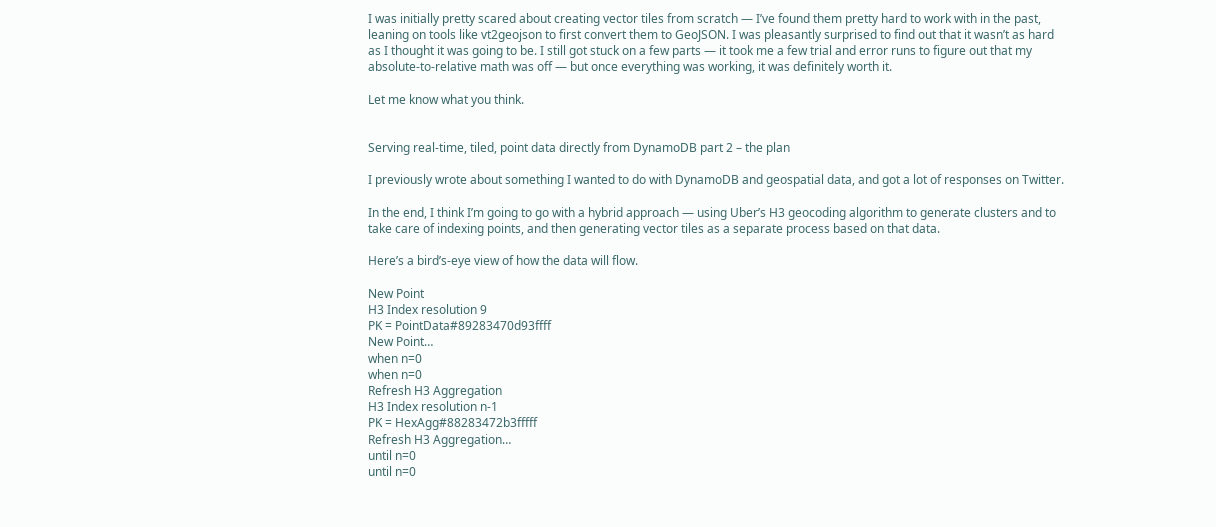I was initially pretty scared about creating vector tiles from scratch — I’ve found them pretty hard to work with in the past, leaning on tools like vt2geojson to first convert them to GeoJSON. I was pleasantly surprised to find out that it wasn’t as hard as I thought it was going to be. I still got stuck on a few parts — it took me a few trial and error runs to figure out that my absolute-to-relative math was off — but once everything was working, it was definitely worth it.

Let me know what you think.


Serving real-time, tiled, point data directly from DynamoDB part 2 – the plan

I previously wrote about something I wanted to do with DynamoDB and geospatial data, and got a lot of responses on Twitter.

In the end, I think I’m going to go with a hybrid approach — using Uber’s H3 geocoding algorithm to generate clusters and to take care of indexing points, and then generating vector tiles as a separate process based on that data.

Here’s a bird’s-eye view of how the data will flow.

New Point
H3 Index resolution 9
PK = PointData#89283470d93ffff
New Point…
when n=0
when n=0
Refresh H3 Aggregation
H3 Index resolution n-1
PK = HexAgg#88283472b3fffff
Refresh H3 Aggregation…
until n=0
until n=0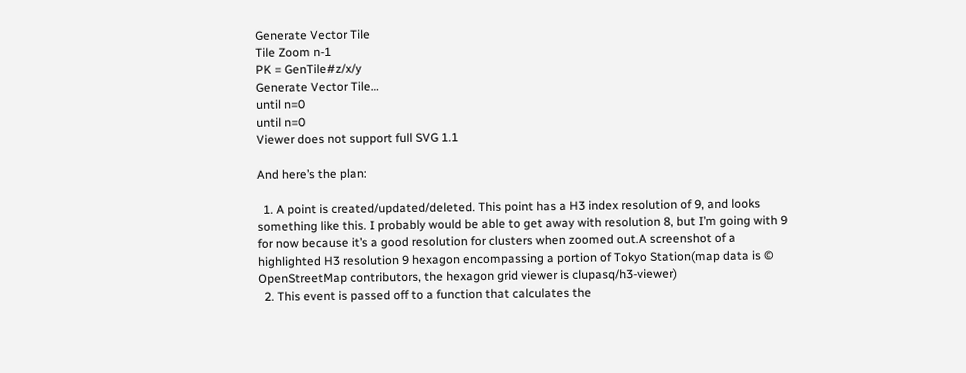Generate Vector Tile
Tile Zoom n-1
PK = GenTile#z/x/y
Generate Vector Tile…
until n=0
until n=0
Viewer does not support full SVG 1.1

And here’s the plan:

  1. A point is created/updated/deleted. This point has a H3 index resolution of 9, and looks something like this. I probably would be able to get away with resolution 8, but I’m going with 9 for now because it’s a good resolution for clusters when zoomed out.A screenshot of a highlighted H3 resolution 9 hexagon encompassing a portion of Tokyo Station(map data is © OpenStreetMap contributors, the hexagon grid viewer is clupasq/h3-viewer)
  2. This event is passed off to a function that calculates the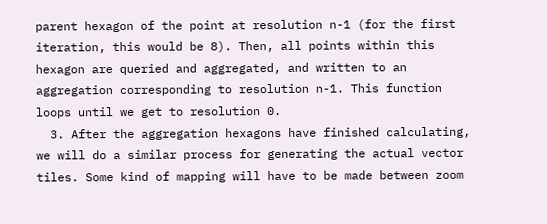parent hexagon of the point at resolution n-1 (for the first iteration, this would be 8). Then, all points within this hexagon are queried and aggregated, and written to an aggregation corresponding to resolution n-1. This function loops until we get to resolution 0.
  3. After the aggregation hexagons have finished calculating, we will do a similar process for generating the actual vector tiles. Some kind of mapping will have to be made between zoom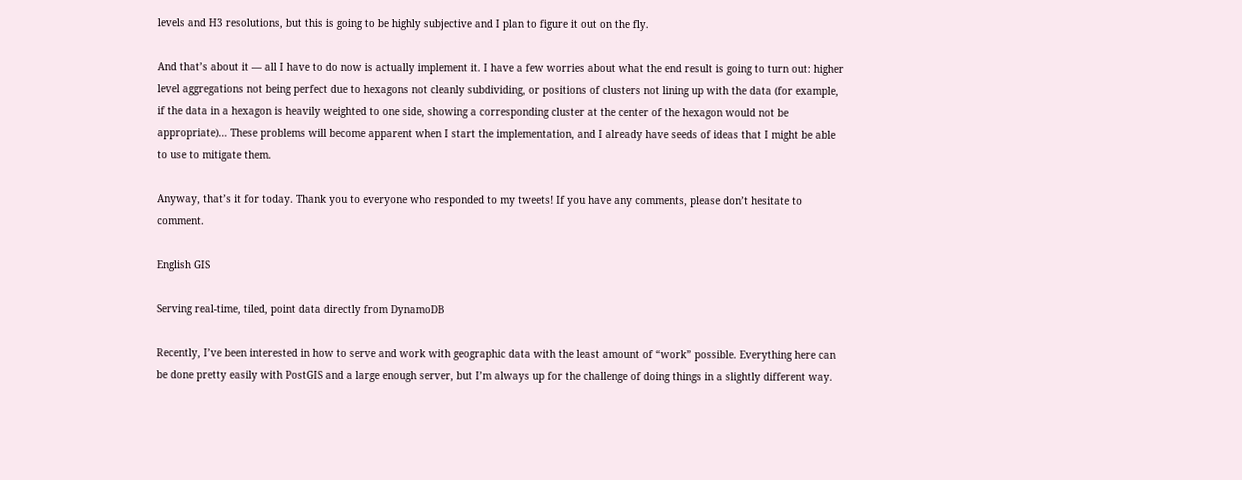levels and H3 resolutions, but this is going to be highly subjective and I plan to figure it out on the fly.

And that’s about it — all I have to do now is actually implement it. I have a few worries about what the end result is going to turn out: higher level aggregations not being perfect due to hexagons not cleanly subdividing, or positions of clusters not lining up with the data (for example, if the data in a hexagon is heavily weighted to one side, showing a corresponding cluster at the center of the hexagon would not be appropriate)… These problems will become apparent when I start the implementation, and I already have seeds of ideas that I might be able to use to mitigate them.

Anyway, that’s it for today. Thank you to everyone who responded to my tweets! If you have any comments, please don’t hesitate to comment.

English GIS

Serving real-time, tiled, point data directly from DynamoDB

Recently, I’ve been interested in how to serve and work with geographic data with the least amount of “work” possible. Everything here can be done pretty easily with PostGIS and a large enough server, but I’m always up for the challenge of doing things in a slightly different way.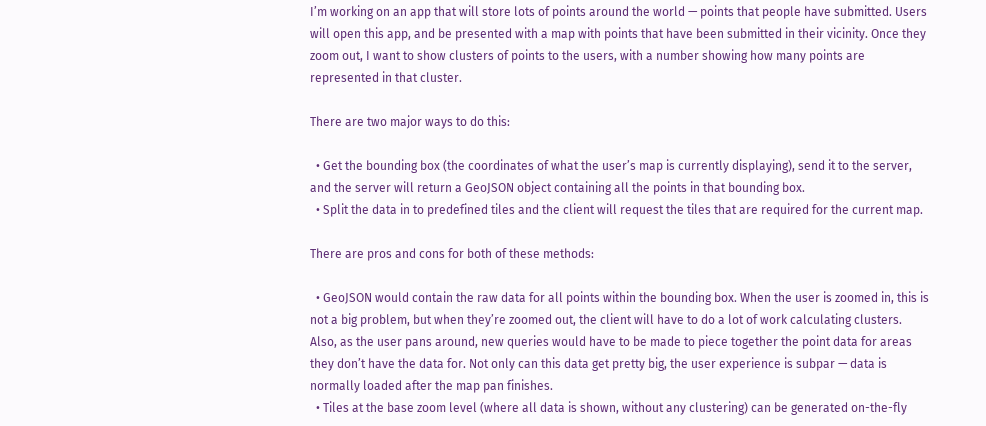I’m working on an app that will store lots of points around the world — points that people have submitted. Users will open this app, and be presented with a map with points that have been submitted in their vicinity. Once they zoom out, I want to show clusters of points to the users, with a number showing how many points are represented in that cluster.

There are two major ways to do this:

  • Get the bounding box (the coordinates of what the user’s map is currently displaying), send it to the server, and the server will return a GeoJSON object containing all the points in that bounding box.
  • Split the data in to predefined tiles and the client will request the tiles that are required for the current map.

There are pros and cons for both of these methods:

  • GeoJSON would contain the raw data for all points within the bounding box. When the user is zoomed in, this is not a big problem, but when they’re zoomed out, the client will have to do a lot of work calculating clusters. Also, as the user pans around, new queries would have to be made to piece together the point data for areas they don’t have the data for. Not only can this data get pretty big, the user experience is subpar — data is normally loaded after the map pan finishes.
  • Tiles at the base zoom level (where all data is shown, without any clustering) can be generated on-the-fly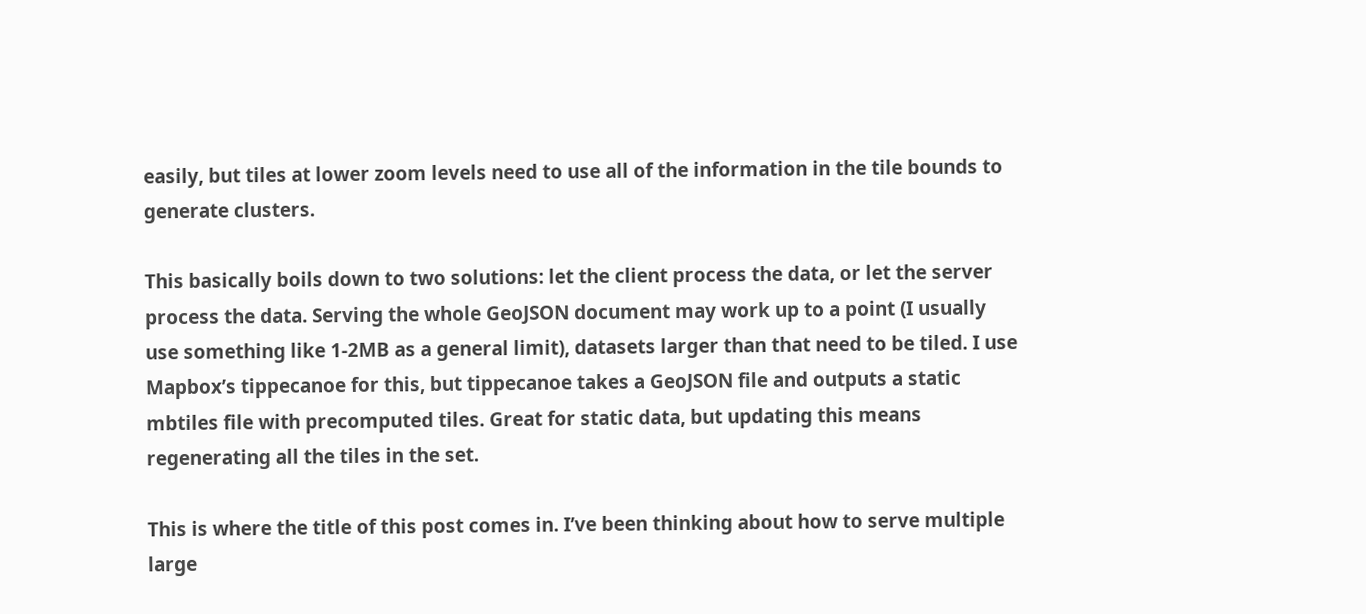easily, but tiles at lower zoom levels need to use all of the information in the tile bounds to generate clusters.

This basically boils down to two solutions: let the client process the data, or let the server process the data. Serving the whole GeoJSON document may work up to a point (I usually use something like 1-2MB as a general limit), datasets larger than that need to be tiled. I use Mapbox’s tippecanoe for this, but tippecanoe takes a GeoJSON file and outputs a static mbtiles file with precomputed tiles. Great for static data, but updating this means regenerating all the tiles in the set.

This is where the title of this post comes in. I’ve been thinking about how to serve multiple large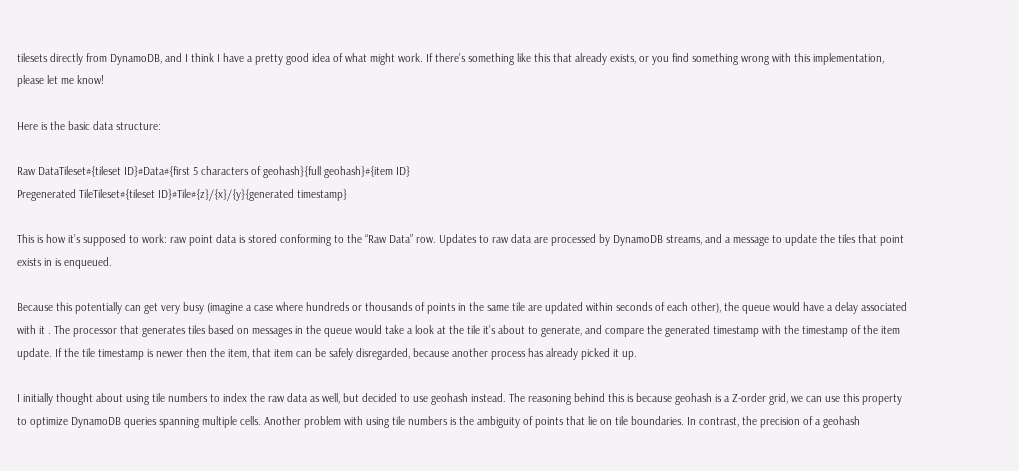tilesets directly from DynamoDB, and I think I have a pretty good idea of what might work. If there’s something like this that already exists, or you find something wrong with this implementation, please let me know!

Here is the basic data structure:

Raw DataTileset#{tileset ID}#Data#{first 5 characters of geohash}{full geohash}#{item ID}
Pregenerated TileTileset#{tileset ID}#Tile#{z}/{x}/{y}{generated timestamp}

This is how it’s supposed to work: raw point data is stored conforming to the “Raw Data” row. Updates to raw data are processed by DynamoDB streams, and a message to update the tiles that point exists in is enqueued.

Because this potentially can get very busy (imagine a case where hundreds or thousands of points in the same tile are updated within seconds of each other), the queue would have a delay associated with it . The processor that generates tiles based on messages in the queue would take a look at the tile it’s about to generate, and compare the generated timestamp with the timestamp of the item update. If the tile timestamp is newer then the item, that item can be safely disregarded, because another process has already picked it up.

I initially thought about using tile numbers to index the raw data as well, but decided to use geohash instead. The reasoning behind this is because geohash is a Z-order grid, we can use this property to optimize DynamoDB queries spanning multiple cells. Another problem with using tile numbers is the ambiguity of points that lie on tile boundaries. In contrast, the precision of a geohash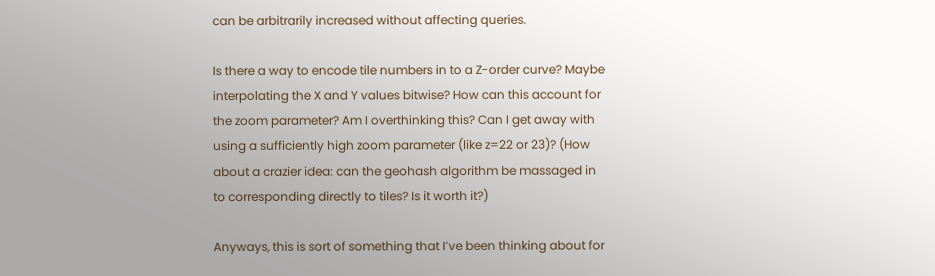can be arbitrarily increased without affecting queries.

Is there a way to encode tile numbers in to a Z-order curve? Maybe interpolating the X and Y values bitwise? How can this account for the zoom parameter? Am I overthinking this? Can I get away with using a sufficiently high zoom parameter (like z=22 or 23)? (How about a crazier idea: can the geohash algorithm be massaged in to corresponding directly to tiles? Is it worth it?)

Anyways, this is sort of something that I’ve been thinking about for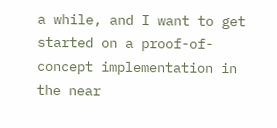a while, and I want to get started on a proof-of-concept implementation in the near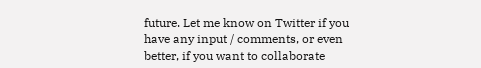future. Let me know on Twitter if you have any input / comments, or even better, if you want to collaborate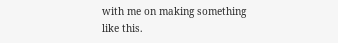with me on making something like this.